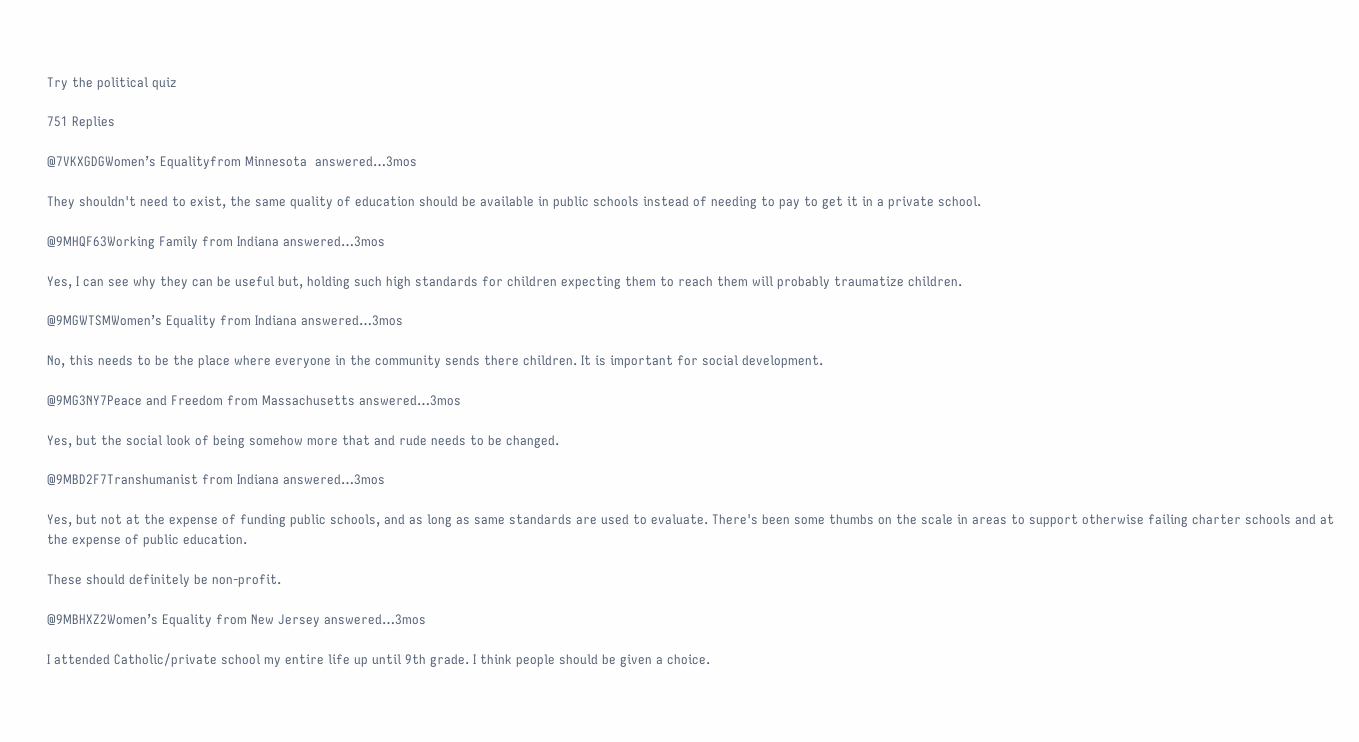Try the political quiz

751 Replies

@7VKXGDGWomen’s Equalityfrom Minnesota  answered…3mos

They shouldn't need to exist, the same quality of education should be available in public schools instead of needing to pay to get it in a private school.

@9MHQF63Working Family from Indiana answered…3mos

Yes, I can see why they can be useful but, holding such high standards for children expecting them to reach them will probably traumatize children.

@9MGWTSMWomen’s Equality from Indiana answered…3mos

No, this needs to be the place where everyone in the community sends there children. It is important for social development.

@9MG3NY7Peace and Freedom from Massachusetts answered…3mos

Yes, but the social look of being somehow more that and rude needs to be changed.

@9MBD2F7Transhumanist from Indiana answered…3mos

Yes, but not at the expense of funding public schools, and as long as same standards are used to evaluate. There's been some thumbs on the scale in areas to support otherwise failing charter schools and at the expense of public education.

These should definitely be non-profit.

@9MBHXZ2Women’s Equality from New Jersey answered…3mos

I attended Catholic/private school my entire life up until 9th grade. I think people should be given a choice.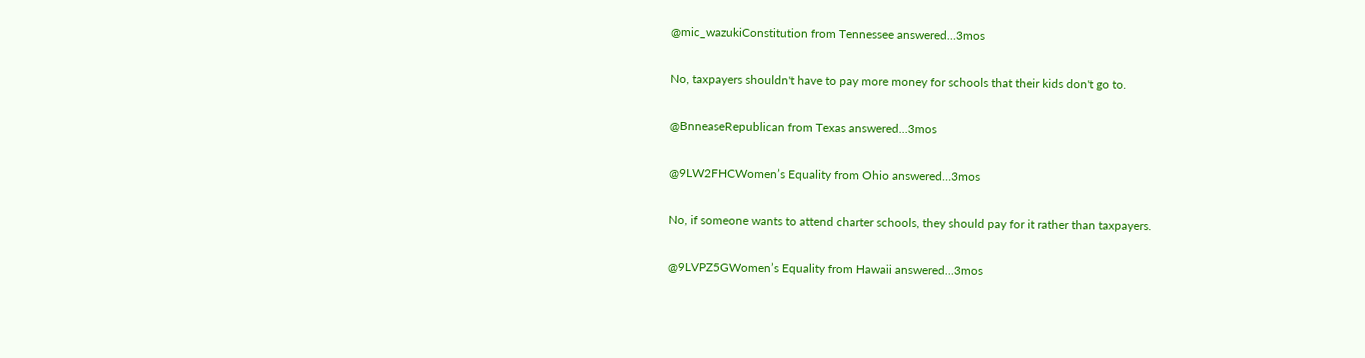@mic_wazukiConstitution from Tennessee answered…3mos

No, taxpayers shouldn't have to pay more money for schools that their kids don't go to.

@BnneaseRepublican from Texas answered…3mos

@9LW2FHCWomen’s Equality from Ohio answered…3mos

No, if someone wants to attend charter schools, they should pay for it rather than taxpayers.

@9LVPZ5GWomen’s Equality from Hawaii answered…3mos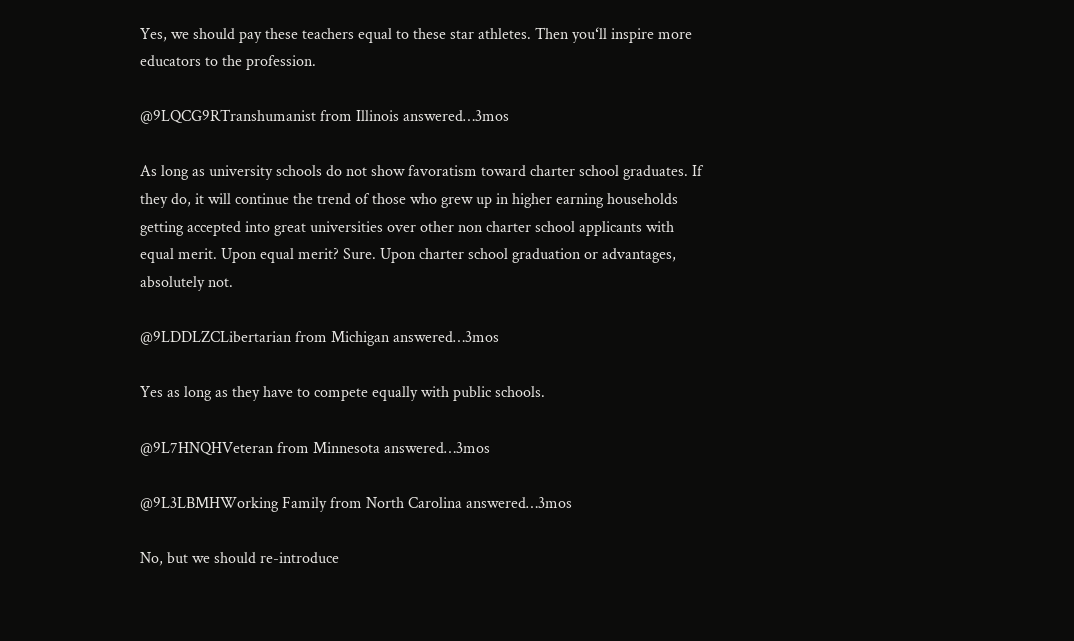Yes, we should pay these teachers equal to these star athletes. Then youʻll inspire more educators to the profession.

@9LQCG9RTranshumanist from Illinois answered…3mos

As long as university schools do not show favoratism toward charter school graduates. If they do, it will continue the trend of those who grew up in higher earning households getting accepted into great universities over other non charter school applicants with equal merit. Upon equal merit? Sure. Upon charter school graduation or advantages, absolutely not.

@9LDDLZCLibertarian from Michigan answered…3mos

Yes as long as they have to compete equally with public schools.

@9L7HNQHVeteran from Minnesota answered…3mos

@9L3LBMHWorking Family from North Carolina answered…3mos

No, but we should re-introduce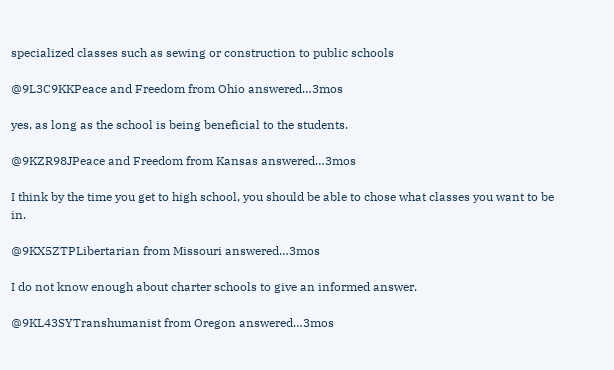specialized classes such as sewing or construction to public schools

@9L3C9KKPeace and Freedom from Ohio answered…3mos

yes, as long as the school is being beneficial to the students.

@9KZR98JPeace and Freedom from Kansas answered…3mos

I think by the time you get to high school, you should be able to chose what classes you want to be in.

@9KX5ZTPLibertarian from Missouri answered…3mos

I do not know enough about charter schools to give an informed answer.

@9KL43SYTranshumanist from Oregon answered…3mos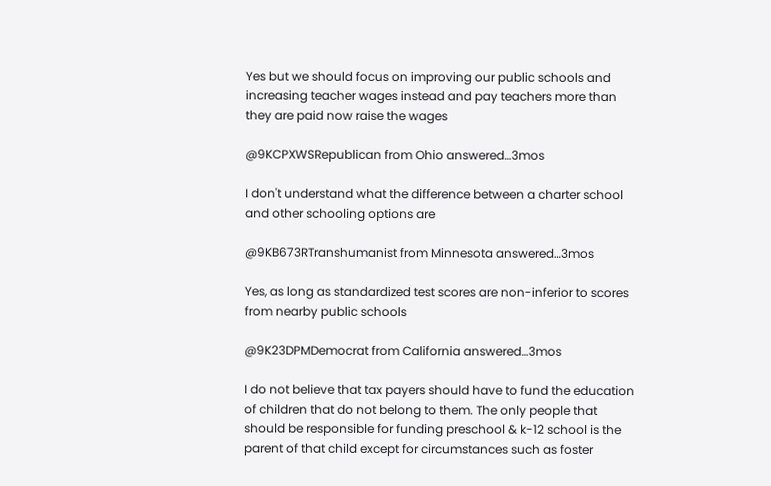Yes but we should focus on improving our public schools and increasing teacher wages instead and pay teachers more than they are paid now raise the wages

@9KCPXWSRepublican from Ohio answered…3mos

I don't understand what the difference between a charter school and other schooling options are

@9KB673RTranshumanist from Minnesota answered…3mos

Yes, as long as standardized test scores are non-inferior to scores from nearby public schools

@9K23DPMDemocrat from California answered…3mos

I do not believe that tax payers should have to fund the education of children that do not belong to them. The only people that should be responsible for funding preschool & k-12 school is the parent of that child except for circumstances such as foster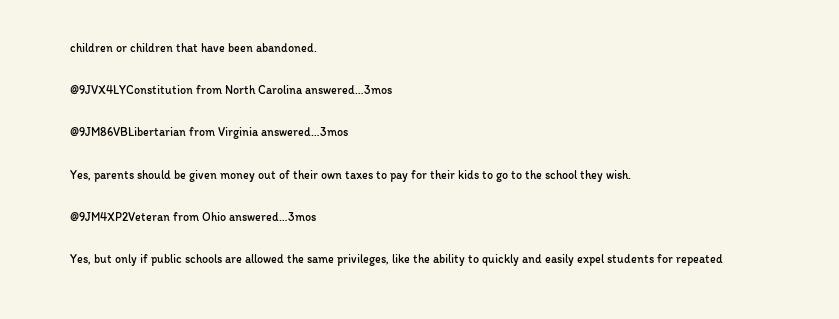children or children that have been abandoned.

@9JVX4LYConstitution from North Carolina answered…3mos

@9JM86VBLibertarian from Virginia answered…3mos

Yes, parents should be given money out of their own taxes to pay for their kids to go to the school they wish.

@9JM4XP2Veteran from Ohio answered…3mos

Yes, but only if public schools are allowed the same privileges, like the ability to quickly and easily expel students for repeated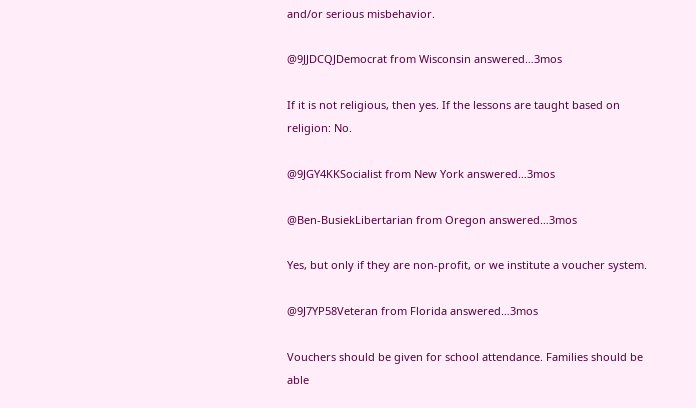and/or serious misbehavior.

@9JJDCQJDemocrat from Wisconsin answered…3mos

If it is not religious, then yes. If the lessons are taught based on religion: No.

@9JGY4KKSocialist from New York answered…3mos

@Ben-BusiekLibertarian from Oregon answered…3mos

Yes, but only if they are non-profit, or we institute a voucher system.

@9J7YP58Veteran from Florida answered…3mos

Vouchers should be given for school attendance. Families should be able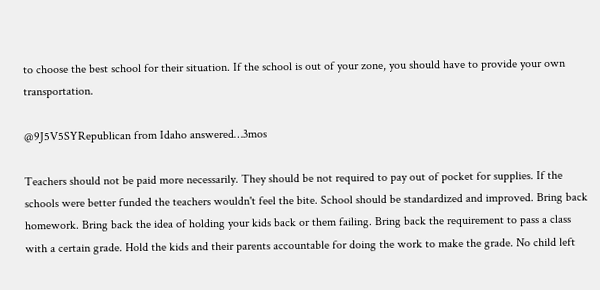to choose the best school for their situation. If the school is out of your zone, you should have to provide your own transportation.

@9J5V5SYRepublican from Idaho answered…3mos

Teachers should not be paid more necessarily. They should be not required to pay out of pocket for supplies. If the schools were better funded the teachers wouldn't feel the bite. School should be standardized and improved. Bring back homework. Bring back the idea of holding your kids back or them failing. Bring back the requirement to pass a class with a certain grade. Hold the kids and their parents accountable for doing the work to make the grade. No child left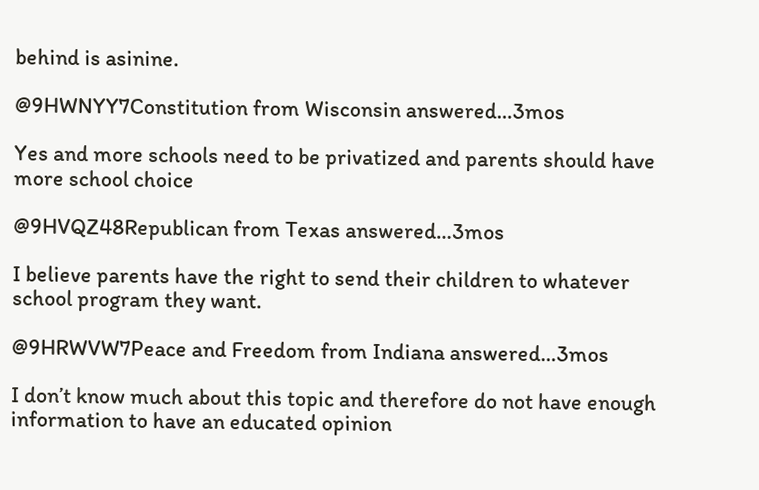behind is asinine.

@9HWNYY7Constitution from Wisconsin answered…3mos

Yes and more schools need to be privatized and parents should have more school choice

@9HVQZ48Republican from Texas answered…3mos

I believe parents have the right to send their children to whatever school program they want.

@9HRWVW7Peace and Freedom from Indiana answered…3mos

I don’t know much about this topic and therefore do not have enough information to have an educated opinion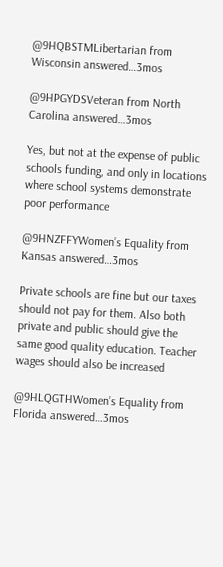@9HQBSTMLibertarian from Wisconsin answered…3mos

@9HPGYDSVeteran from North Carolina answered…3mos

Yes, but not at the expense of public schools funding, and only in locations where school systems demonstrate poor performance

@9HNZFFYWomen’s Equality from Kansas answered…3mos

Private schools are fine but our taxes should not pay for them. Also both private and public should give the same good quality education. Teacher wages should also be increased

@9HLQGTHWomen’s Equality from Florida answered…3mos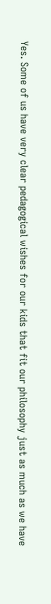Yes. Some of us have very clear pedagogical wishes for our kids that fit our philosophy just as much as we have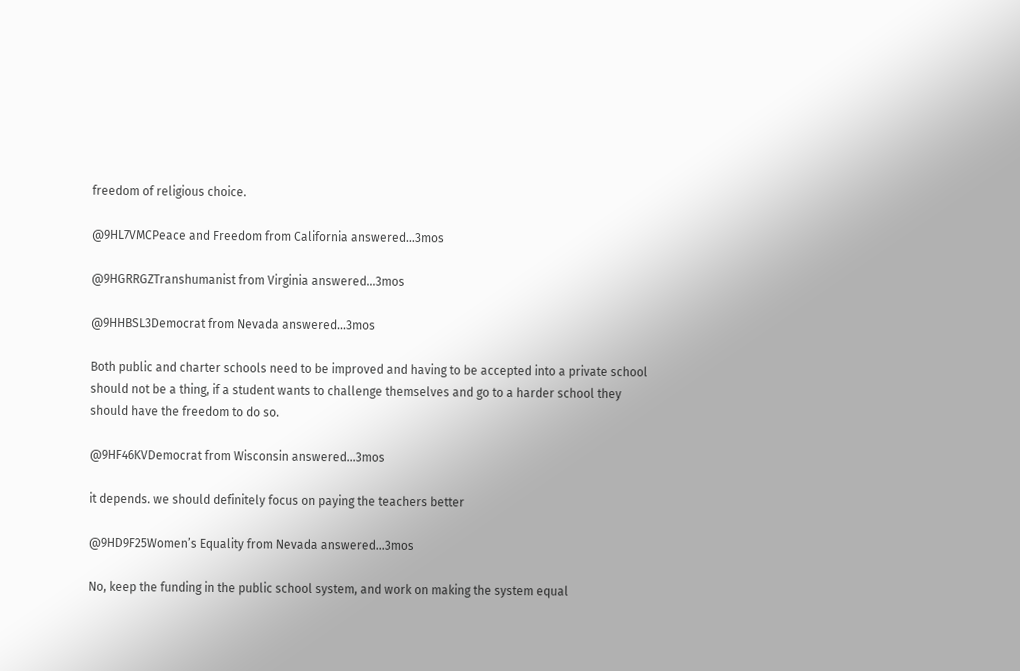freedom of religious choice.

@9HL7VMCPeace and Freedom from California answered…3mos

@9HGRRGZTranshumanist from Virginia answered…3mos

@9HHBSL3Democrat from Nevada answered…3mos

Both public and charter schools need to be improved and having to be accepted into a private school should not be a thing, if a student wants to challenge themselves and go to a harder school they should have the freedom to do so.

@9HF46KVDemocrat from Wisconsin answered…3mos

it depends. we should definitely focus on paying the teachers better

@9HD9F25Women’s Equality from Nevada answered…3mos

No, keep the funding in the public school system, and work on making the system equal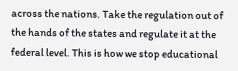across the nations. Take the regulation out of the hands of the states and regulate it at the federal level. This is how we stop educational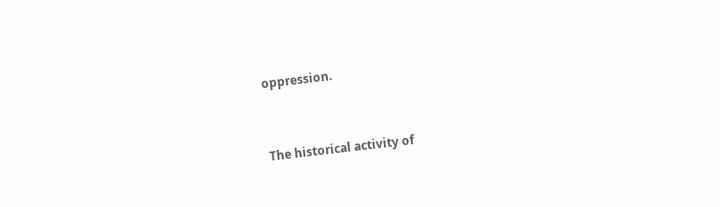oppression.


The historical activity of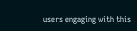users engaging with this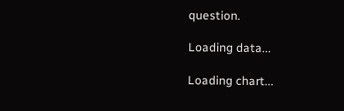question.

Loading data...

Loading chart...